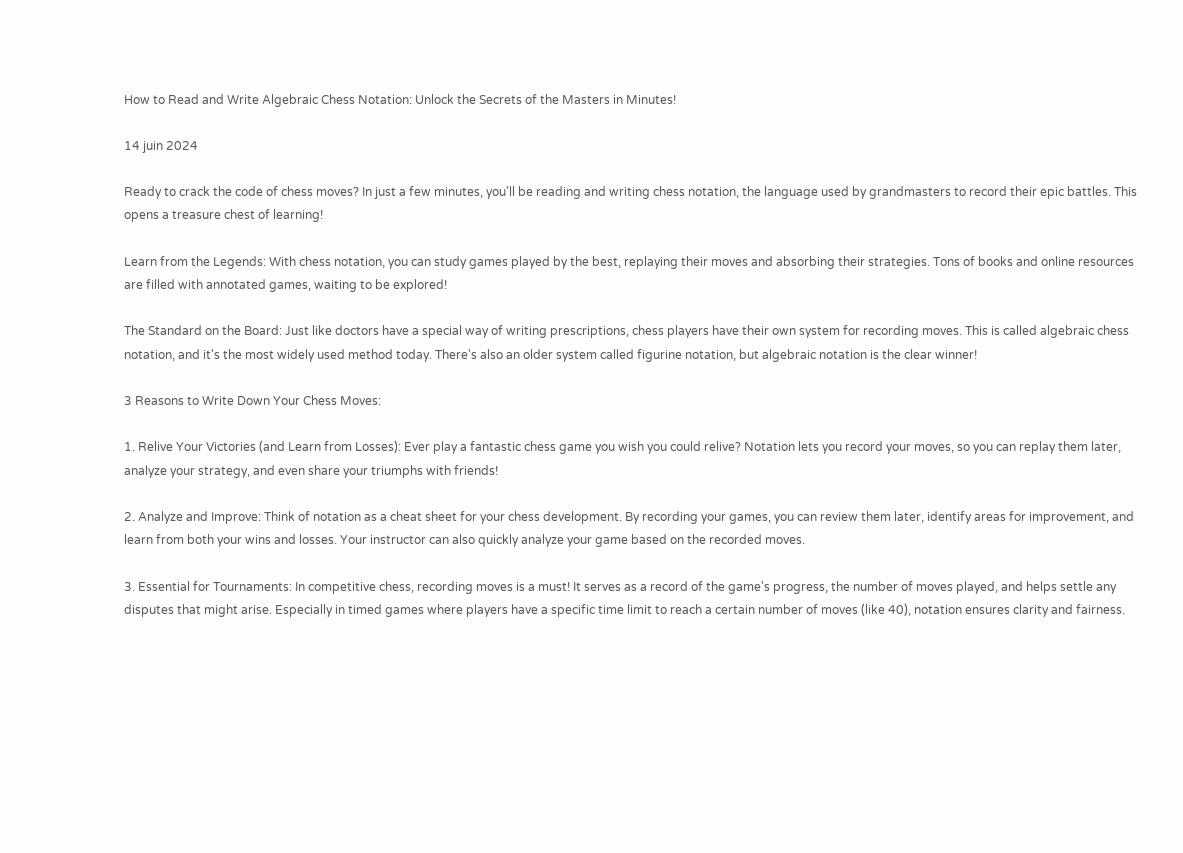How to Read and Write Algebraic Chess Notation: Unlock the Secrets of the Masters in Minutes!

14 juin 2024

Ready to crack the code of chess moves? In just a few minutes, you'll be reading and writing chess notation, the language used by grandmasters to record their epic battles. This opens a treasure chest of learning!

Learn from the Legends: With chess notation, you can study games played by the best, replaying their moves and absorbing their strategies. Tons of books and online resources are filled with annotated games, waiting to be explored!

The Standard on the Board: Just like doctors have a special way of writing prescriptions, chess players have their own system for recording moves. This is called algebraic chess notation, and it's the most widely used method today. There's also an older system called figurine notation, but algebraic notation is the clear winner!

3 Reasons to Write Down Your Chess Moves:

1. Relive Your Victories (and Learn from Losses): Ever play a fantastic chess game you wish you could relive? Notation lets you record your moves, so you can replay them later, analyze your strategy, and even share your triumphs with friends!

2. Analyze and Improve: Think of notation as a cheat sheet for your chess development. By recording your games, you can review them later, identify areas for improvement, and learn from both your wins and losses. Your instructor can also quickly analyze your game based on the recorded moves.

3. Essential for Tournaments: In competitive chess, recording moves is a must! It serves as a record of the game's progress, the number of moves played, and helps settle any disputes that might arise. Especially in timed games where players have a specific time limit to reach a certain number of moves (like 40), notation ensures clarity and fairness.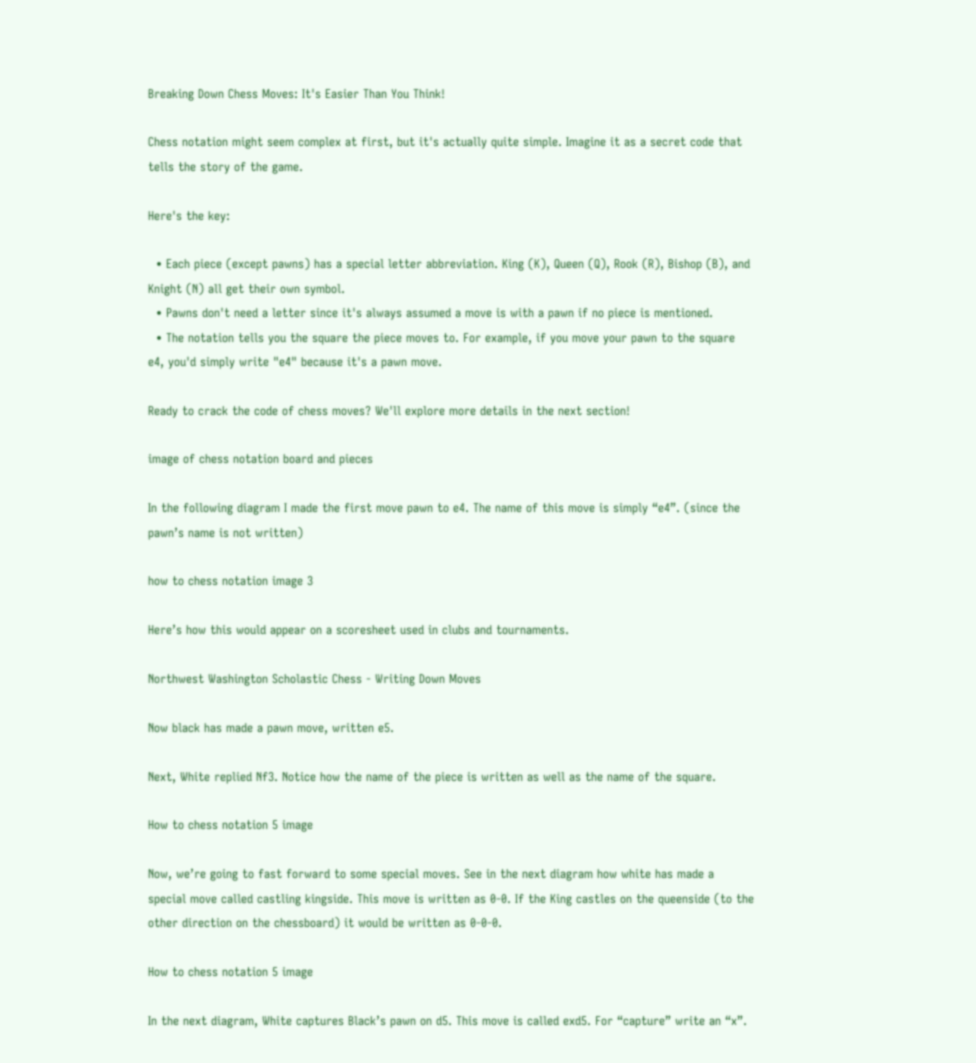Breaking Down Chess Moves: It's Easier Than You Think!

Chess notation might seem complex at first, but it's actually quite simple. Imagine it as a secret code that tells the story of the game.

Here's the key:

  • Each piece (except pawns) has a special letter abbreviation. King (K), Queen (Q), Rook (R), Bishop (B), and Knight (N) all get their own symbol.
  • Pawns don't need a letter since it's always assumed a move is with a pawn if no piece is mentioned.
  • The notation tells you the square the piece moves to. For example, if you move your pawn to the square e4, you'd simply write "e4" because it's a pawn move.

Ready to crack the code of chess moves? We'll explore more details in the next section!

image of chess notation board and pieces

In the following diagram I made the first move pawn to e4. The name of this move is simply “e4”. (since the pawn’s name is not written)

how to chess notation image 3

Here’s how this would appear on a scoresheet used in clubs and tournaments.

Northwest Washington Scholastic Chess - Writing Down Moves

Now black has made a pawn move, written e5.

Next, White replied Nf3. Notice how the name of the piece is written as well as the name of the square.

How to chess notation 5 image

Now, we’re going to fast forward to some special moves. See in the next diagram how white has made a special move called castling kingside. This move is written as 0-0. If the King castles on the queenside (to the other direction on the chessboard) it would be written as 0-0-0.

How to chess notation 5 image

In the next diagram, White captures Black’s pawn on d5. This move is called exd5. For “capture” write an “x”.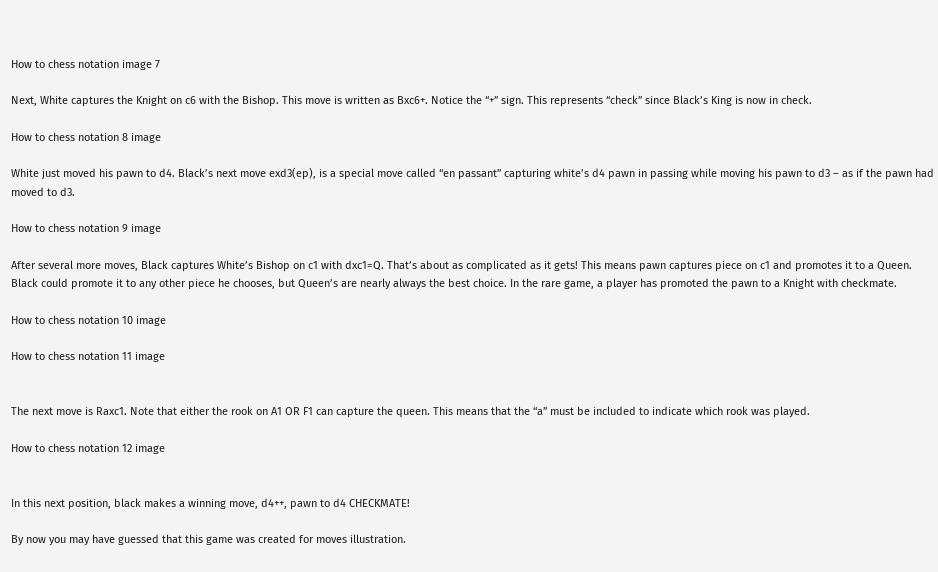How to chess notation image 7

Next, White captures the Knight on c6 with the Bishop. This move is written as Bxc6+. Notice the “+” sign. This represents “check” since Black’s King is now in check.

How to chess notation 8 image

White just moved his pawn to d4. Black’s next move exd3(ep), is a special move called “en passant” capturing white’s d4 pawn in passing while moving his pawn to d3 – as if the pawn had moved to d3.

How to chess notation 9 image

After several more moves, Black captures White’s Bishop on c1 with dxc1=Q. That’s about as complicated as it gets! This means pawn captures piece on c1 and promotes it to a Queen. Black could promote it to any other piece he chooses, but Queen’s are nearly always the best choice. In the rare game, a player has promoted the pawn to a Knight with checkmate.

How to chess notation 10 image

How to chess notation 11 image


The next move is Raxc1. Note that either the rook on A1 OR F1 can capture the queen. This means that the “a” must be included to indicate which rook was played.

How to chess notation 12 image


In this next position, black makes a winning move, d4++, pawn to d4 CHECKMATE!

By now you may have guessed that this game was created for moves illustration.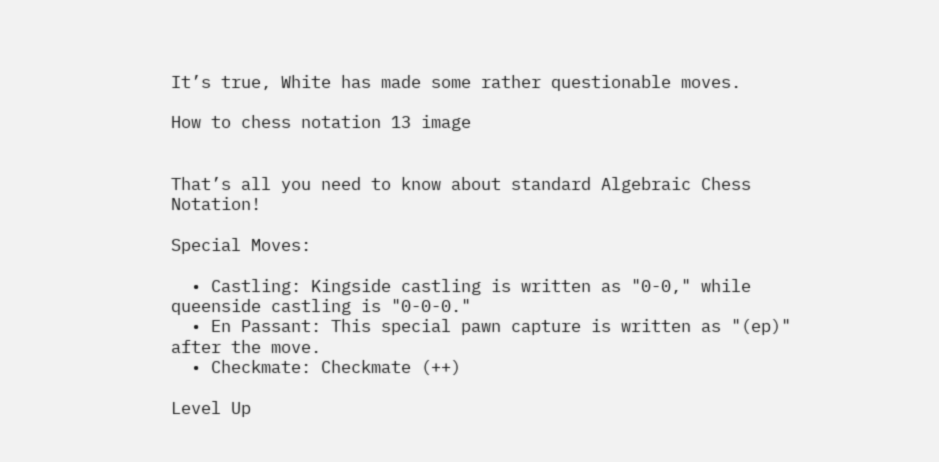It’s true, White has made some rather questionable moves.

How to chess notation 13 image


That’s all you need to know about standard Algebraic Chess Notation!

Special Moves:

  • Castling: Kingside castling is written as "0-0," while queenside castling is "0-0-0."
  • En Passant: This special pawn capture is written as "(ep)" after the move.
  • Checkmate: Checkmate (++)

Level Up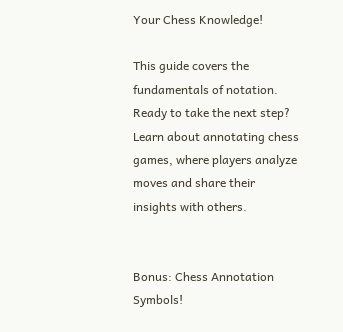Your Chess Knowledge!

This guide covers the fundamentals of notation. Ready to take the next step? Learn about annotating chess games, where players analyze moves and share their insights with others.


Bonus: Chess Annotation Symbols!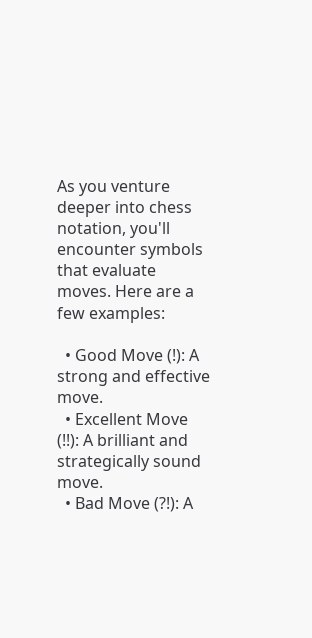As you venture deeper into chess notation, you'll encounter symbols that evaluate moves. Here are a few examples:

  • Good Move (!): A strong and effective move.
  • Excellent Move (!!): A brilliant and strategically sound move.
  • Bad Move (?!): A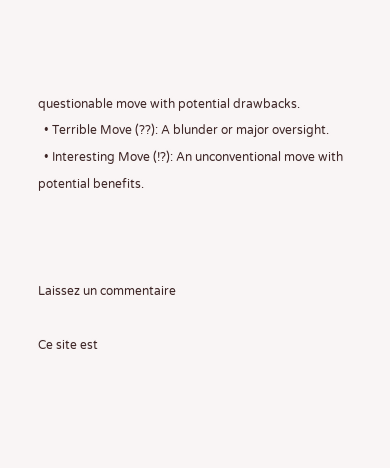questionable move with potential drawbacks.
  • Terrible Move (??): A blunder or major oversight.
  • Interesting Move (!?): An unconventional move with potential benefits.



Laissez un commentaire

Ce site est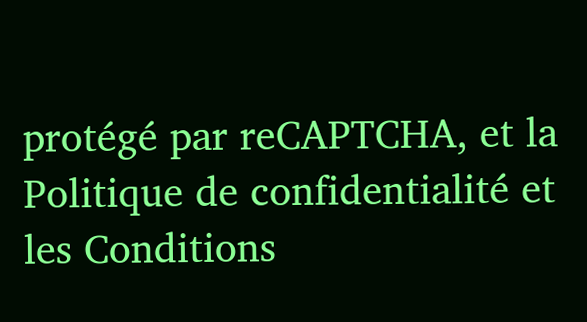protégé par reCAPTCHA, et la Politique de confidentialité et les Conditions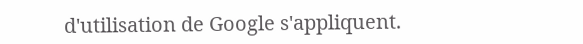d'utilisation de Google s'appliquent.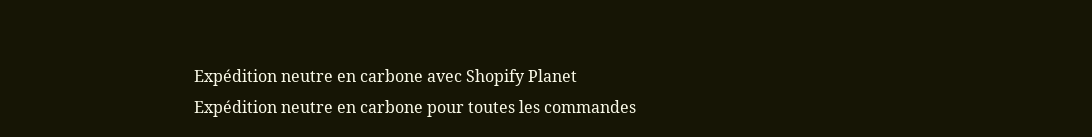Expédition neutre en carbone avec Shopify Planet
Expédition neutre en carbone pour toutes les commandes